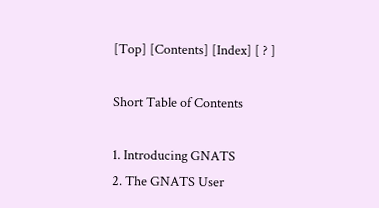[Top] [Contents] [Index] [ ? ]

Short Table of Contents

1. Introducing GNATS
2. The GNATS User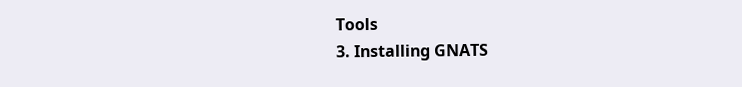Tools
3. Installing GNATS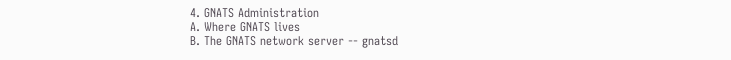4. GNATS Administration
A. Where GNATS lives
B. The GNATS network server -- gnatsd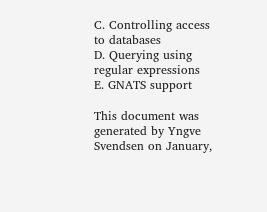C. Controlling access to databases
D. Querying using regular expressions
E. GNATS support

This document was generated by Yngve Svendsen on January,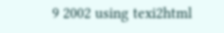9 2002 using texi2html